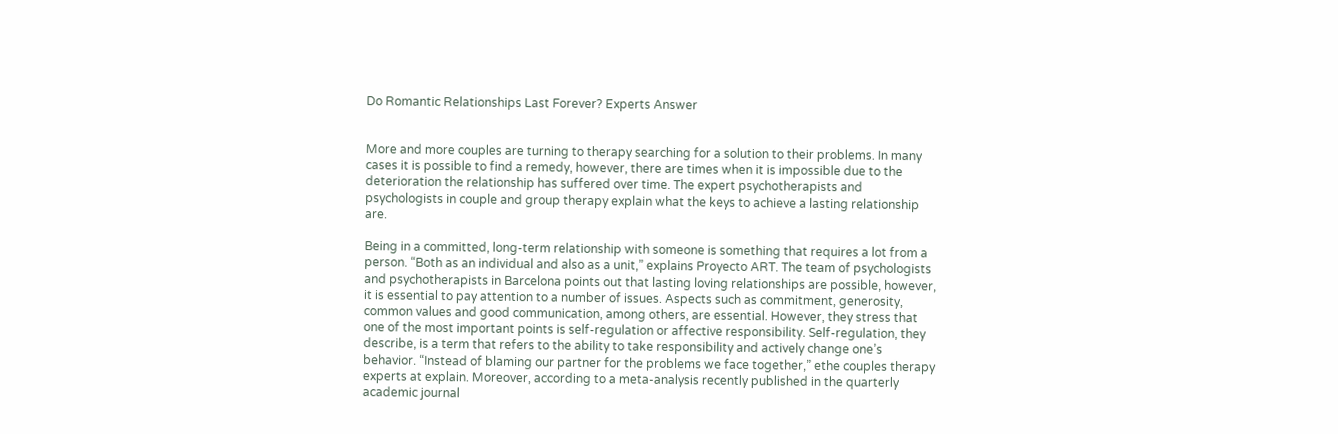Do Romantic Relationships Last Forever? Experts Answer


More and more couples are turning to therapy searching for a solution to their problems. In many cases it is possible to find a remedy, however, there are times when it is impossible due to the deterioration the relationship has suffered over time. The expert psychotherapists and psychologists in couple and group therapy explain what the keys to achieve a lasting relationship are.

Being in a committed, long-term relationship with someone is something that requires a lot from a person. “Both as an individual and also as a unit,” explains Proyecto ART. The team of psychologists and psychotherapists in Barcelona points out that lasting loving relationships are possible, however, it is essential to pay attention to a number of issues. Aspects such as commitment, generosity, common values and good communication, among others, are essential. However, they stress that one of the most important points is self-regulation or affective responsibility. Self-regulation, they describe, is a term that refers to the ability to take responsibility and actively change one’s behavior. “Instead of blaming our partner for the problems we face together,” ethe couples therapy experts at explain. Moreover, according to a meta-analysis recently published in the quarterly academic journal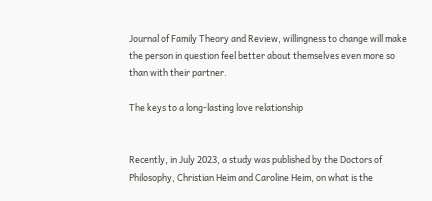Journal of Family Theory and Review, willingness to change will make the person in question feel better about themselves even more so than with their partner.

The keys to a long-lasting love relationship


Recently, in July 2023, a study was published by the Doctors of Philosophy, Christian Heim and Caroline Heim, on what is the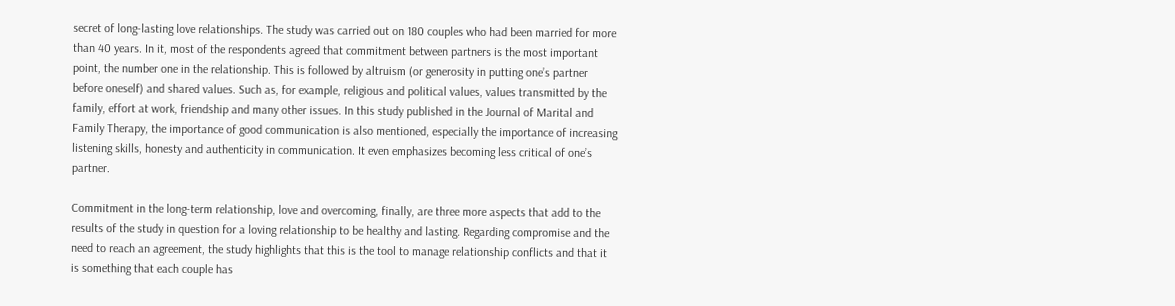secret of long-lasting love relationships. The study was carried out on 180 couples who had been married for more than 40 years. In it, most of the respondents agreed that commitment between partners is the most important point, the number one in the relationship. This is followed by altruism (or generosity in putting one’s partner before oneself) and shared values. Such as, for example, religious and political values, values transmitted by the family, effort at work, friendship and many other issues. In this study published in the Journal of Marital and Family Therapy, the importance of good communication is also mentioned, especially the importance of increasing listening skills, honesty and authenticity in communication. It even emphasizes becoming less critical of one’s partner.

Commitment in the long-term relationship, love and overcoming, finally, are three more aspects that add to the results of the study in question for a loving relationship to be healthy and lasting. Regarding compromise and the need to reach an agreement, the study highlights that this is the tool to manage relationship conflicts and that it is something that each couple has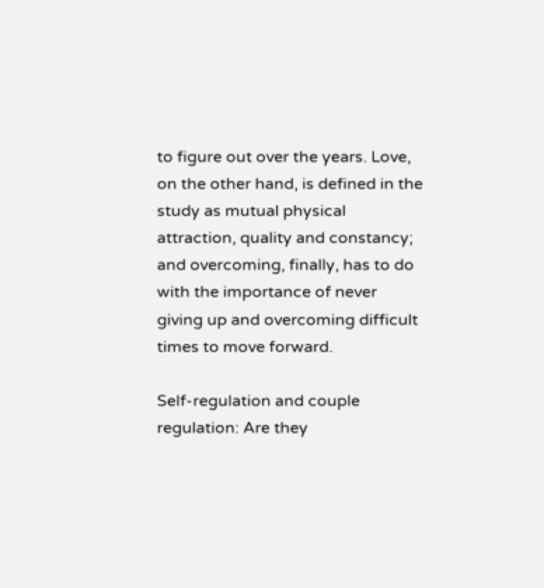to figure out over the years. Love, on the other hand, is defined in the study as mutual physical attraction, quality and constancy; and overcoming, finally, has to do with the importance of never giving up and overcoming difficult times to move forward.

Self-regulation and couple regulation: Are they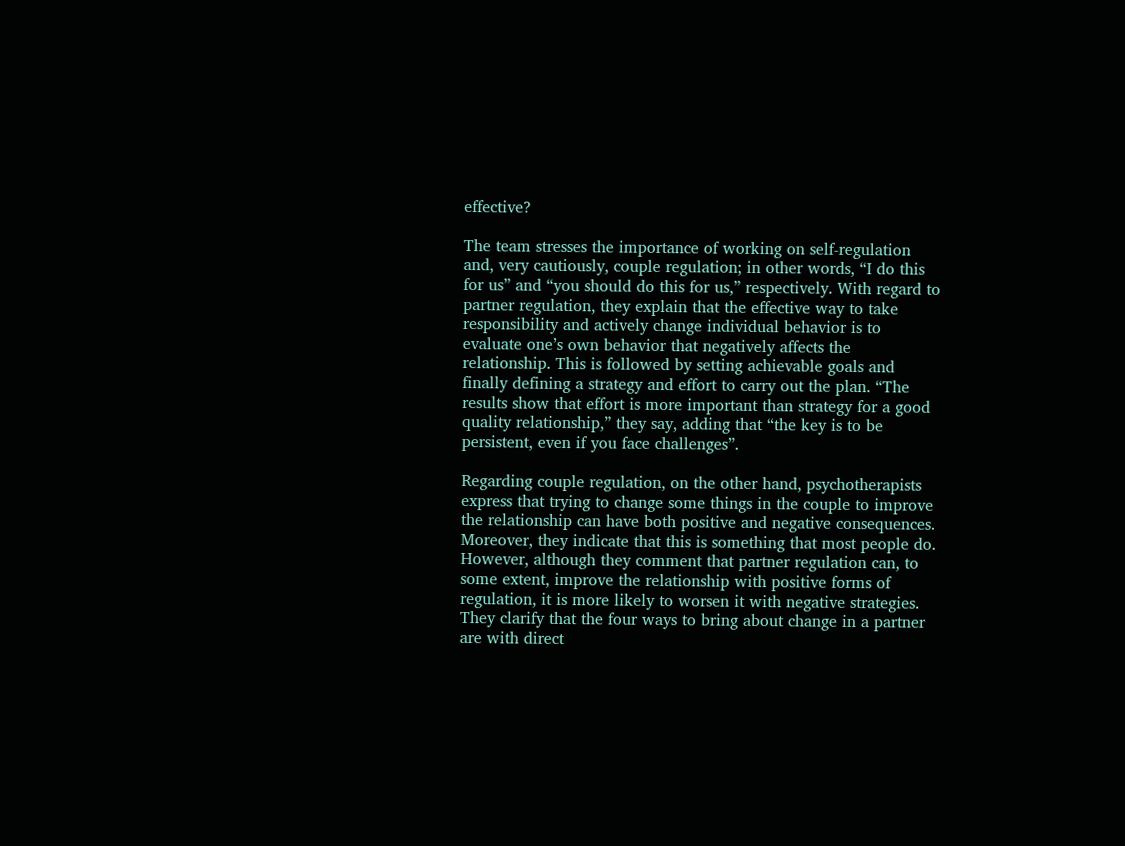effective?

The team stresses the importance of working on self-regulation and, very cautiously, couple regulation; in other words, “I do this for us” and “you should do this for us,” respectively. With regard to partner regulation, they explain that the effective way to take responsibility and actively change individual behavior is to evaluate one’s own behavior that negatively affects the relationship. This is followed by setting achievable goals and finally defining a strategy and effort to carry out the plan. “The results show that effort is more important than strategy for a good quality relationship,” they say, adding that “the key is to be persistent, even if you face challenges”.

Regarding couple regulation, on the other hand, psychotherapists express that trying to change some things in the couple to improve the relationship can have both positive and negative consequences. Moreover, they indicate that this is something that most people do. However, although they comment that partner regulation can, to some extent, improve the relationship with positive forms of regulation, it is more likely to worsen it with negative strategies. They clarify that the four ways to bring about change in a partner are with direct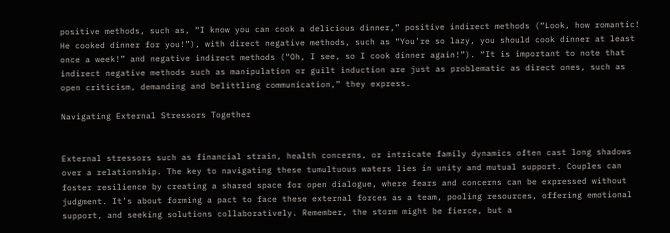positive methods, such as, “I know you can cook a delicious dinner,” positive indirect methods (“Look, how romantic! He cooked dinner for you!”), with direct negative methods, such as “You’re so lazy, you should cook dinner at least once a week!” and negative indirect methods (“Oh, I see, so I cook dinner again!”). “It is important to note that indirect negative methods such as manipulation or guilt induction are just as problematic as direct ones, such as open criticism, demanding and belittling communication,” they express.

Navigating External Stressors Together


External stressors such as financial strain, health concerns, or intricate family dynamics often cast long shadows over a relationship. The key to navigating these tumultuous waters lies in unity and mutual support. Couples can foster resilience by creating a shared space for open dialogue, where fears and concerns can be expressed without judgment. It’s about forming a pact to face these external forces as a team, pooling resources, offering emotional support, and seeking solutions collaboratively. Remember, the storm might be fierce, but a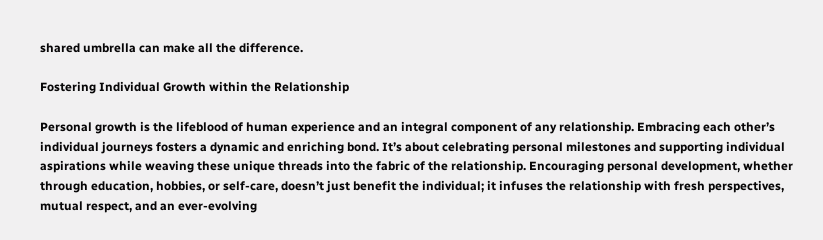shared umbrella can make all the difference.

Fostering Individual Growth within the Relationship

Personal growth is the lifeblood of human experience and an integral component of any relationship. Embracing each other’s individual journeys fosters a dynamic and enriching bond. It’s about celebrating personal milestones and supporting individual aspirations while weaving these unique threads into the fabric of the relationship. Encouraging personal development, whether through education, hobbies, or self-care, doesn’t just benefit the individual; it infuses the relationship with fresh perspectives, mutual respect, and an ever-evolving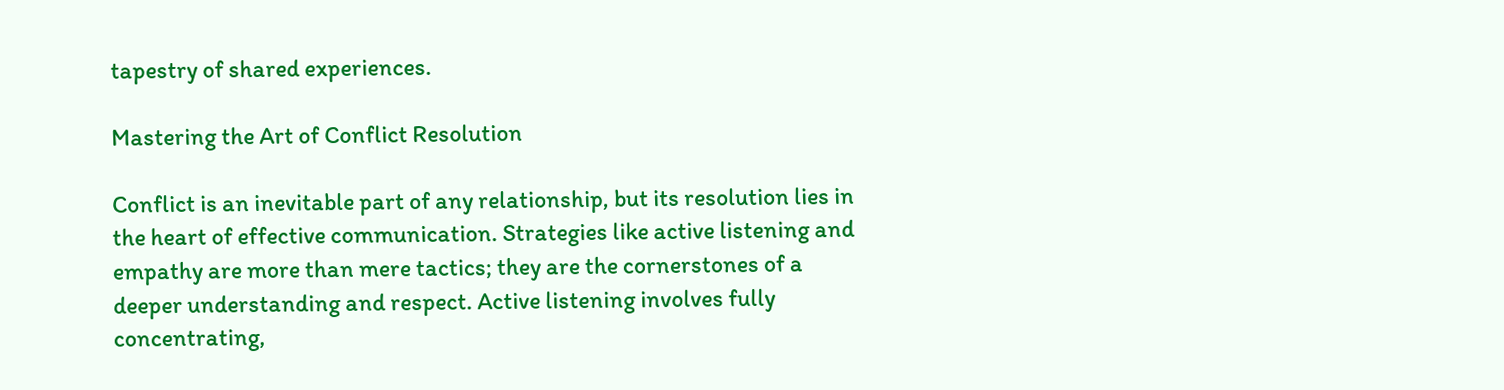tapestry of shared experiences.

Mastering the Art of Conflict Resolution

Conflict is an inevitable part of any relationship, but its resolution lies in the heart of effective communication. Strategies like active listening and empathy are more than mere tactics; they are the cornerstones of a deeper understanding and respect. Active listening involves fully concentrating,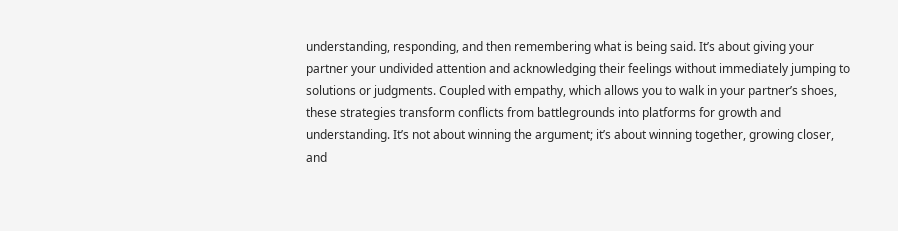understanding, responding, and then remembering what is being said. It’s about giving your partner your undivided attention and acknowledging their feelings without immediately jumping to solutions or judgments. Coupled with empathy, which allows you to walk in your partner’s shoes, these strategies transform conflicts from battlegrounds into platforms for growth and understanding. It’s not about winning the argument; it’s about winning together, growing closer, and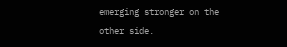emerging stronger on the other side.